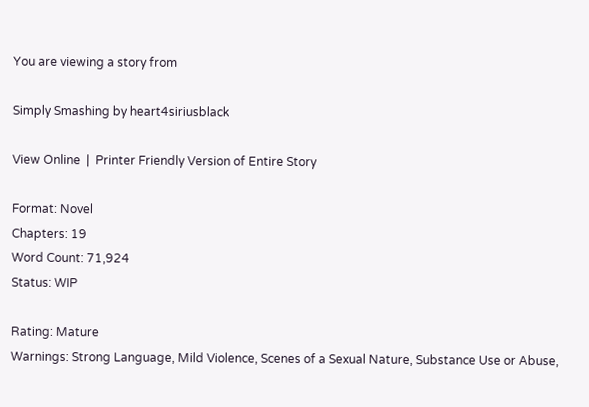You are viewing a story from

Simply Smashing by heart4siriusblack

View Online  |  Printer Friendly Version of Entire Story

Format: Novel
Chapters: 19
Word Count: 71,924
Status: WIP

Rating: Mature
Warnings: Strong Language, Mild Violence, Scenes of a Sexual Nature, Substance Use or Abuse,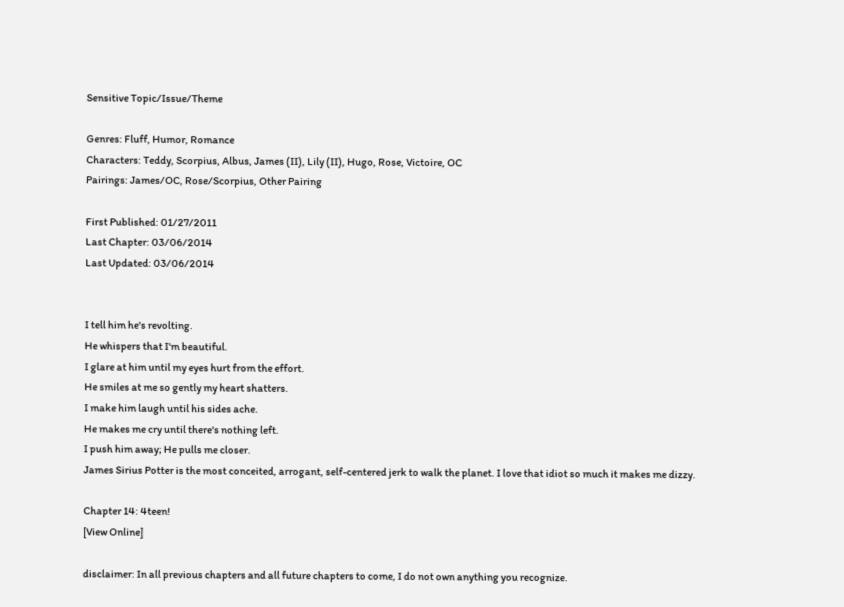Sensitive Topic/Issue/Theme

Genres: Fluff, Humor, Romance
Characters: Teddy, Scorpius, Albus, James (II), Lily (II), Hugo, Rose, Victoire, OC
Pairings: James/OC, Rose/Scorpius, Other Pairing

First Published: 01/27/2011
Last Chapter: 03/06/2014
Last Updated: 03/06/2014


I tell him he's revolting.
He whispers that I'm beautiful.
I glare at him until my eyes hurt from the effort.
He smiles at me so gently my heart shatters.
I make him laugh until his sides ache.
He makes me cry until there's nothing left.
I push him away; He pulls me closer.
James Sirius Potter is the most conceited, arrogant, self-centered jerk to walk the planet. I love that idiot so much it makes me dizzy.

Chapter 14: 4teen!
[View Online]

disclaimer: In all previous chapters and all future chapters to come, I do not own anything you recognize.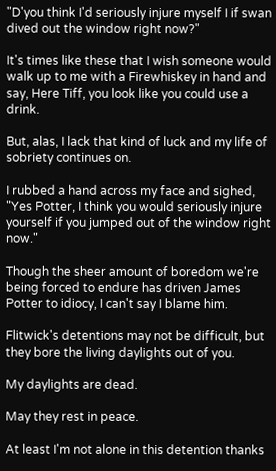"D'you think I'd seriously injure myself I if swan dived out the window right now?"

It's times like these that I wish someone would walk up to me with a Firewhiskey in hand and say, Here Tiff, you look like you could use a drink.

But, alas, I lack that kind of luck and my life of sobriety continues on.

I rubbed a hand across my face and sighed, "Yes Potter, I think you would seriously injure yourself if you jumped out of the window right now."

Though the sheer amount of boredom we're being forced to endure has driven James Potter to idiocy, I can't say I blame him.

Flitwick's detentions may not be difficult, but they bore the living daylights out of you.

My daylights are dead.

May they rest in peace.

At least I'm not alone in this detention thanks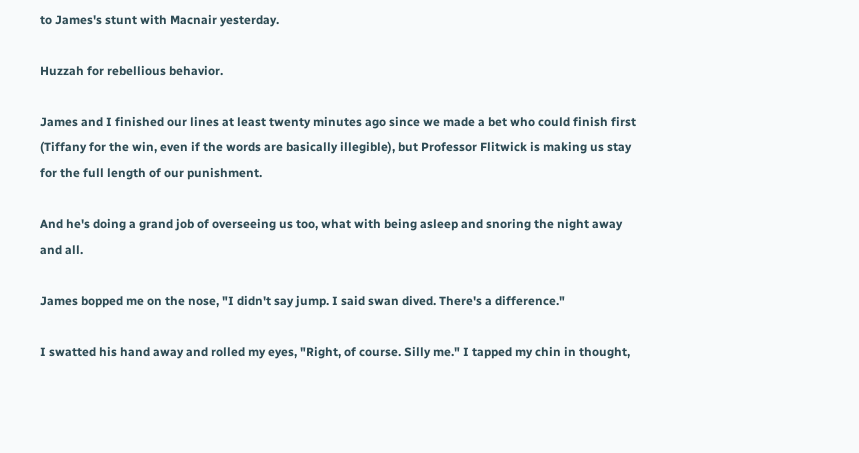to James's stunt with Macnair yesterday.

Huzzah for rebellious behavior.

James and I finished our lines at least twenty minutes ago since we made a bet who could finish first (Tiffany for the win, even if the words are basically illegible), but Professor Flitwick is making us stay for the full length of our punishment.

And he's doing a grand job of overseeing us too, what with being asleep and snoring the night away and all.

James bopped me on the nose, "I didn't say jump. I said swan dived. There's a difference."

I swatted his hand away and rolled my eyes, "Right, of course. Silly me." I tapped my chin in thought,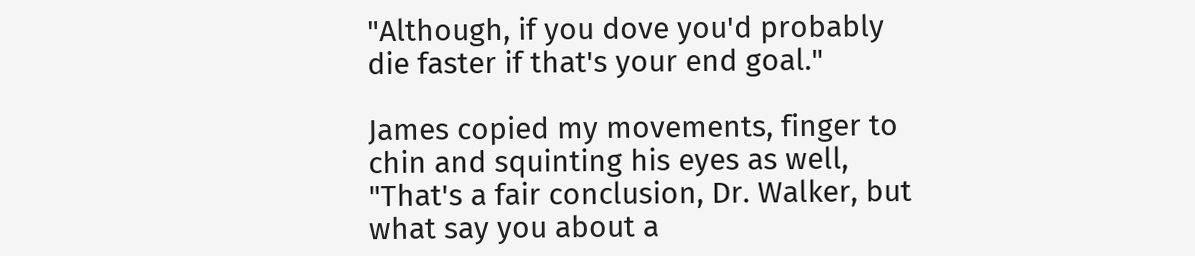"Although, if you dove you'd probably die faster if that's your end goal."

James copied my movements, finger to chin and squinting his eyes as well, "That's a fair conclusion, Dr. Walker, but what say you about a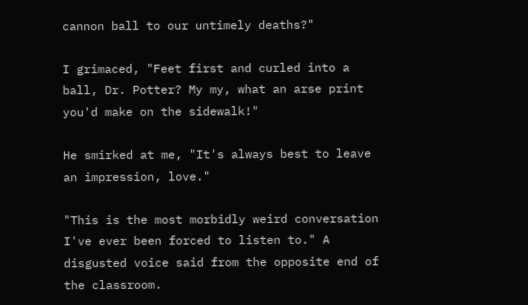cannon ball to our untimely deaths?"

I grimaced, "Feet first and curled into a ball, Dr. Potter? My my, what an arse print you'd make on the sidewalk!"

He smirked at me, "It's always best to leave an impression, love."

"This is the most morbidly weird conversation I've ever been forced to listen to." A disgusted voice said from the opposite end of the classroom.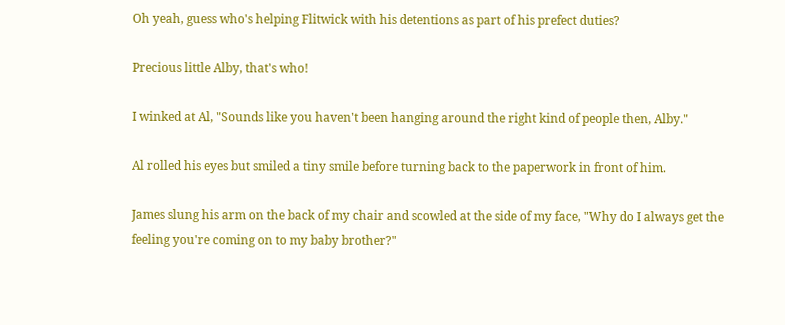Oh yeah, guess who's helping Flitwick with his detentions as part of his prefect duties?

Precious little Alby, that's who!

I winked at Al, "Sounds like you haven't been hanging around the right kind of people then, Alby."

Al rolled his eyes but smiled a tiny smile before turning back to the paperwork in front of him.

James slung his arm on the back of my chair and scowled at the side of my face, "Why do I always get the feeling you're coming on to my baby brother?"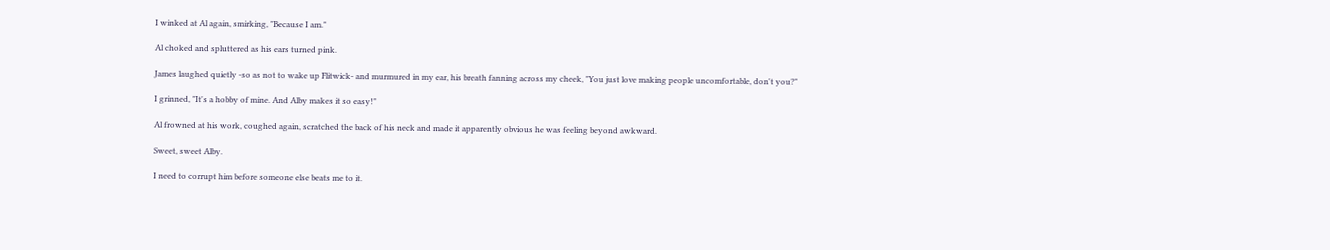I winked at Al again, smirking, "Because I am."

Al choked and spluttered as his ears turned pink.

James laughed quietly -so as not to wake up Flitwick- and murmured in my ear, his breath fanning across my cheek, "You just love making people uncomfortable, don't you?"

I grinned, "It's a hobby of mine. And Alby makes it so easy!"

Al frowned at his work, coughed again, scratched the back of his neck and made it apparently obvious he was feeling beyond awkward.

Sweet, sweet Alby.

I need to corrupt him before someone else beats me to it.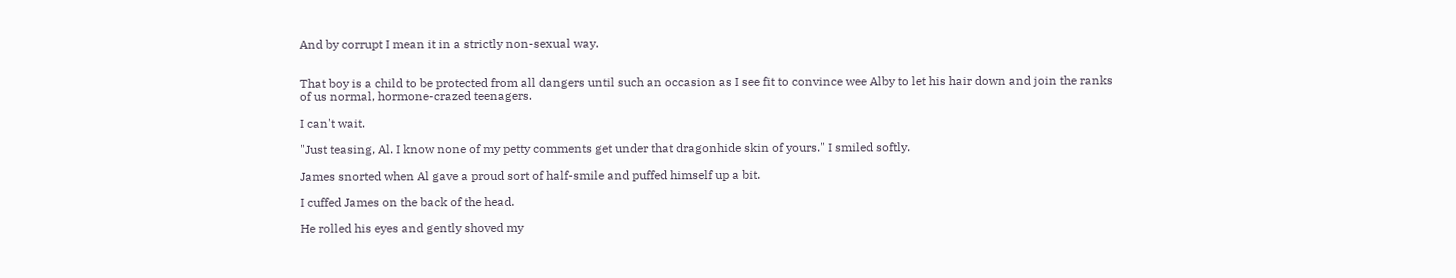And by corrupt I mean it in a strictly non-sexual way.


That boy is a child to be protected from all dangers until such an occasion as I see fit to convince wee Alby to let his hair down and join the ranks of us normal, hormone-crazed teenagers.

I can't wait.

"Just teasing, Al. I know none of my petty comments get under that dragonhide skin of yours." I smiled softly.

James snorted when Al gave a proud sort of half-smile and puffed himself up a bit.

I cuffed James on the back of the head.

He rolled his eyes and gently shoved my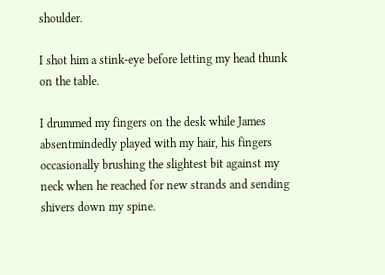shoulder.

I shot him a stink-eye before letting my head thunk on the table.

I drummed my fingers on the desk while James absentmindedly played with my hair, his fingers occasionally brushing the slightest bit against my neck when he reached for new strands and sending shivers down my spine.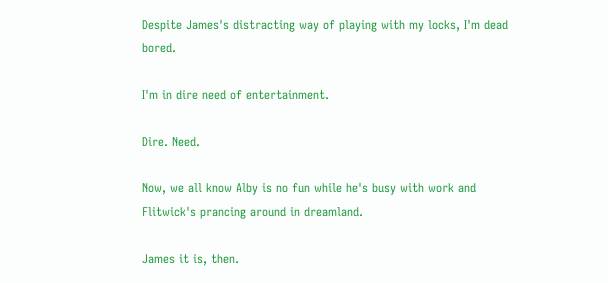Despite James's distracting way of playing with my locks, I'm dead bored.

I'm in dire need of entertainment.

Dire. Need.

Now, we all know Alby is no fun while he's busy with work and Flitwick's prancing around in dreamland.

James it is, then.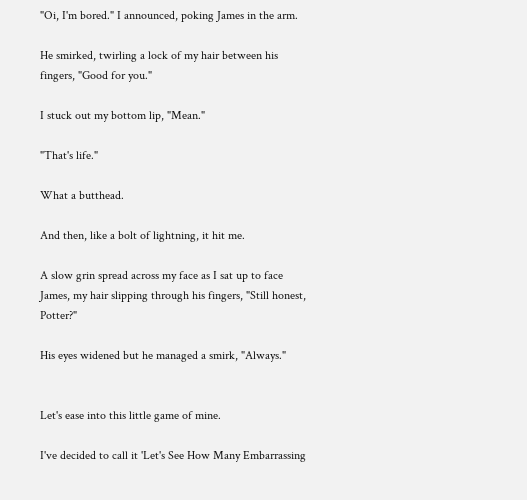"Oi, I'm bored." I announced, poking James in the arm.

He smirked, twirling a lock of my hair between his fingers, "Good for you."

I stuck out my bottom lip, "Mean."

"That's life."

What a butthead.

And then, like a bolt of lightning, it hit me.

A slow grin spread across my face as I sat up to face James, my hair slipping through his fingers, "Still honest, Potter?"

His eyes widened but he managed a smirk, "Always."


Let's ease into this little game of mine.

I've decided to call it 'Let's See How Many Embarrassing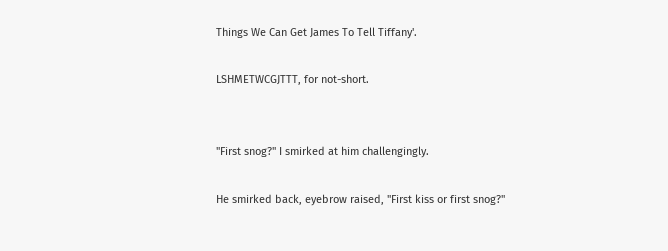Things We Can Get James To Tell Tiffany'.

LSHMETWCGJTTT, for not-short.


"First snog?" I smirked at him challengingly.

He smirked back, eyebrow raised, "First kiss or first snog?"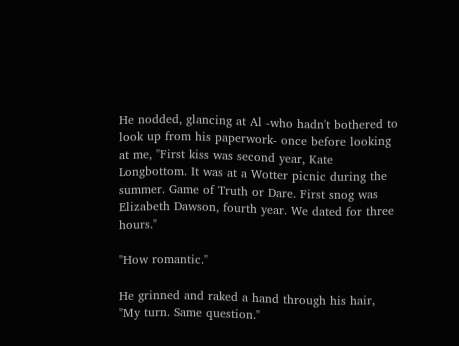He nodded, glancing at Al -who hadn't bothered to look up from his paperwork- once before looking at me, "First kiss was second year, Kate Longbottom. It was at a Wotter picnic during the summer. Game of Truth or Dare. First snog was Elizabeth Dawson, fourth year. We dated for three hours."

"How romantic."

He grinned and raked a hand through his hair, "My turn. Same question."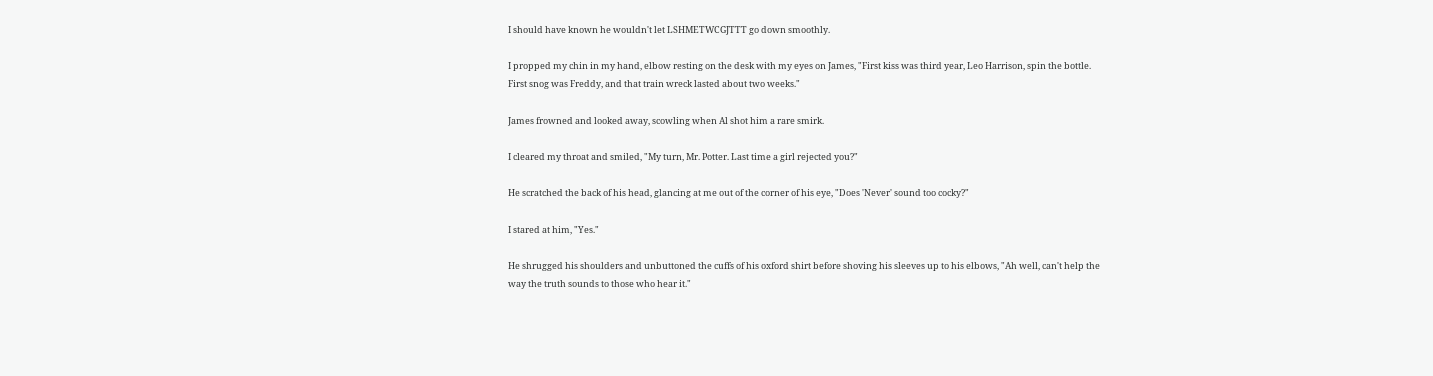I should have known he wouldn't let LSHMETWCGJTTT go down smoothly.

I propped my chin in my hand, elbow resting on the desk with my eyes on James, "First kiss was third year, Leo Harrison, spin the bottle. First snog was Freddy, and that train wreck lasted about two weeks."

James frowned and looked away, scowling when Al shot him a rare smirk.

I cleared my throat and smiled, "My turn, Mr. Potter. Last time a girl rejected you?"

He scratched the back of his head, glancing at me out of the corner of his eye, "Does 'Never' sound too cocky?"

I stared at him, "Yes."

He shrugged his shoulders and unbuttoned the cuffs of his oxford shirt before shoving his sleeves up to his elbows, "Ah well, can't help the way the truth sounds to those who hear it."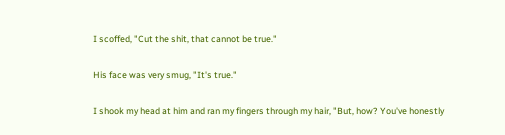I scoffed, "Cut the shit, that cannot be true."

His face was very smug, "It's true."

I shook my head at him and ran my fingers through my hair, "But, how? You've honestly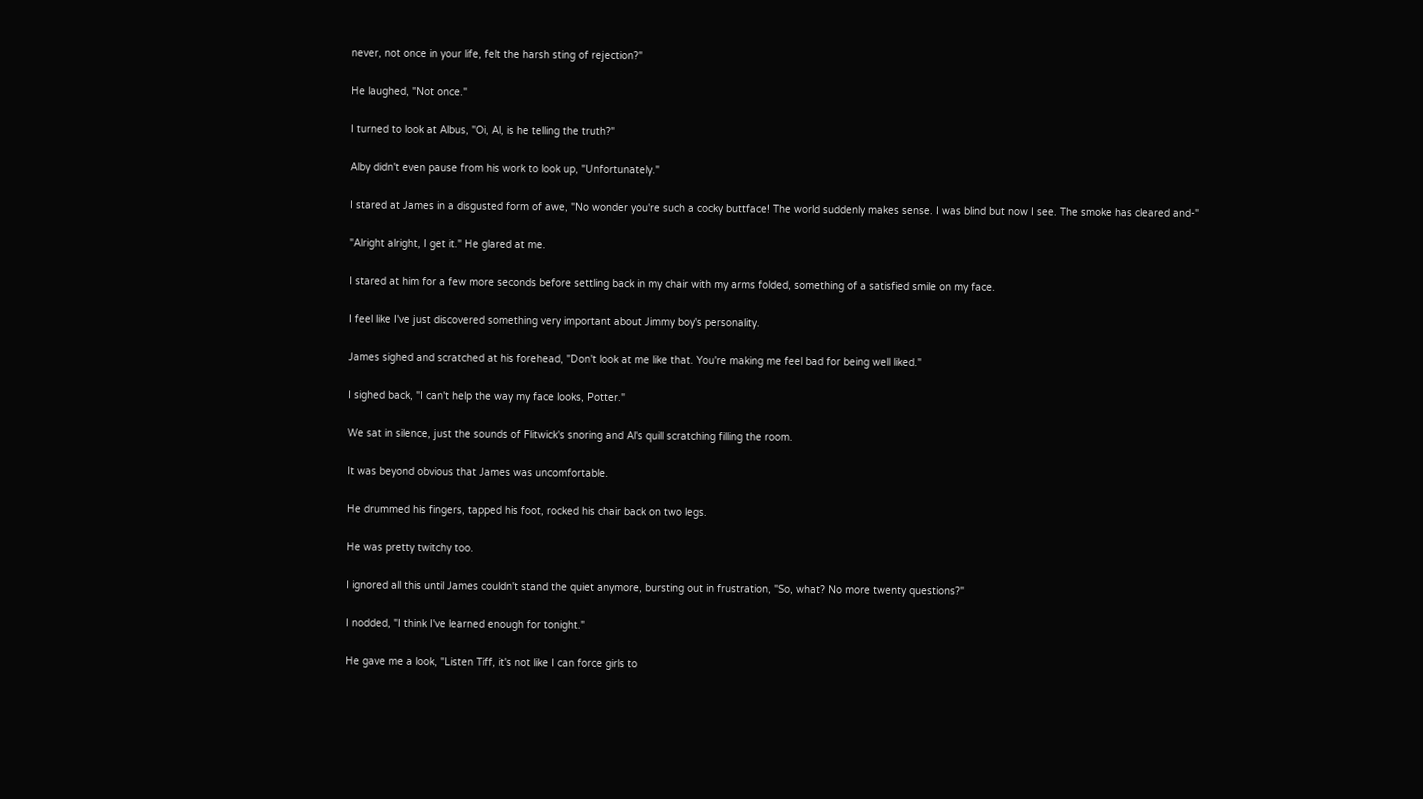never, not once in your life, felt the harsh sting of rejection?"

He laughed, "Not once."

I turned to look at Albus, "Oi, Al, is he telling the truth?"

Alby didn't even pause from his work to look up, "Unfortunately."

I stared at James in a disgusted form of awe, "No wonder you're such a cocky buttface! The world suddenly makes sense. I was blind but now I see. The smoke has cleared and-"

"Alright alright, I get it." He glared at me.

I stared at him for a few more seconds before settling back in my chair with my arms folded, something of a satisfied smile on my face.

I feel like I've just discovered something very important about Jimmy boy's personality.

James sighed and scratched at his forehead, "Don't look at me like that. You're making me feel bad for being well liked."

I sighed back, "I can't help the way my face looks, Potter."

We sat in silence, just the sounds of Flitwick's snoring and Al's quill scratching filling the room.

It was beyond obvious that James was uncomfortable.

He drummed his fingers, tapped his foot, rocked his chair back on two legs.

He was pretty twitchy too.

I ignored all this until James couldn't stand the quiet anymore, bursting out in frustration, "So, what? No more twenty questions?"

I nodded, "I think I've learned enough for tonight."

He gave me a look, "Listen Tiff, it's not like I can force girls to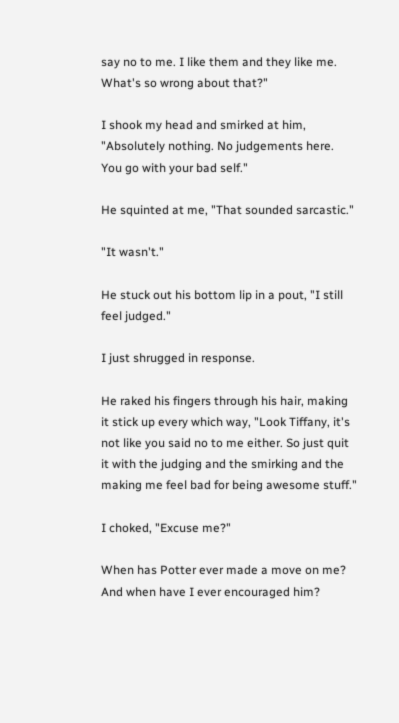say no to me. I like them and they like me. What's so wrong about that?"

I shook my head and smirked at him, "Absolutely nothing. No judgements here. You go with your bad self."

He squinted at me, "That sounded sarcastic."

"It wasn't."

He stuck out his bottom lip in a pout, "I still feel judged."

I just shrugged in response.

He raked his fingers through his hair, making it stick up every which way, "Look Tiffany, it's not like you said no to me either. So just quit it with the judging and the smirking and the making me feel bad for being awesome stuff."

I choked, "Excuse me?"

When has Potter ever made a move on me? And when have I ever encouraged him?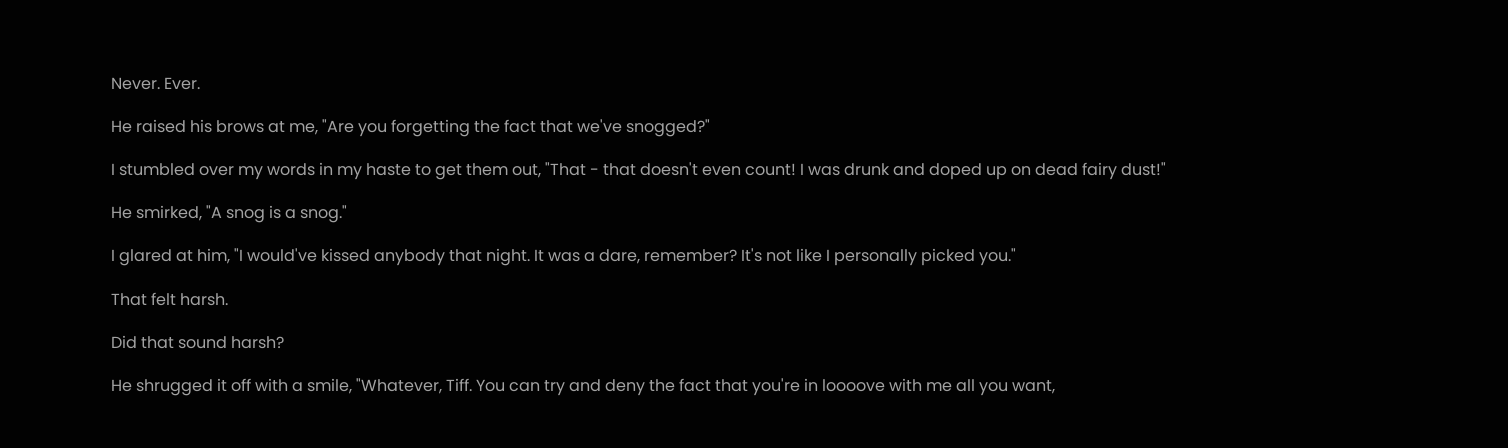Never. Ever.

He raised his brows at me, "Are you forgetting the fact that we've snogged?"

I stumbled over my words in my haste to get them out, "That - that doesn't even count! I was drunk and doped up on dead fairy dust!"

He smirked, "A snog is a snog."

I glared at him, "I would've kissed anybody that night. It was a dare, remember? It's not like I personally picked you."

That felt harsh.

Did that sound harsh?

He shrugged it off with a smile, "Whatever, Tiff. You can try and deny the fact that you're in loooove with me all you want,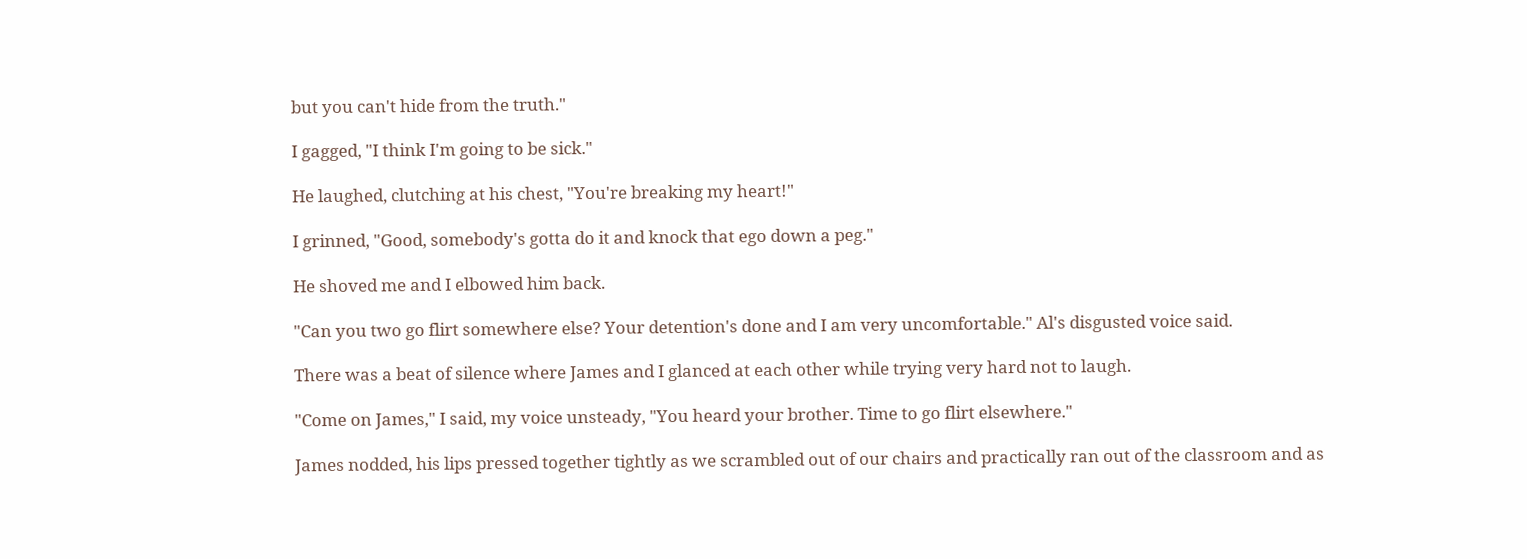but you can't hide from the truth."

I gagged, "I think I'm going to be sick."

He laughed, clutching at his chest, "You're breaking my heart!"

I grinned, "Good, somebody's gotta do it and knock that ego down a peg."

He shoved me and I elbowed him back.

"Can you two go flirt somewhere else? Your detention's done and I am very uncomfortable." Al's disgusted voice said.

There was a beat of silence where James and I glanced at each other while trying very hard not to laugh.

"Come on James," I said, my voice unsteady, "You heard your brother. Time to go flirt elsewhere."

James nodded, his lips pressed together tightly as we scrambled out of our chairs and practically ran out of the classroom and as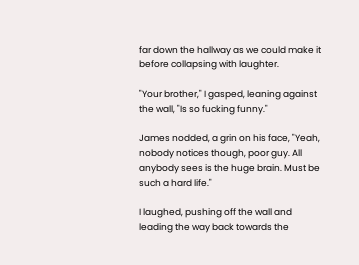far down the hallway as we could make it before collapsing with laughter.

"Your brother," I gasped, leaning against the wall, "Is so fucking funny."

James nodded, a grin on his face, "Yeah, nobody notices though, poor guy. All anybody sees is the huge brain. Must be such a hard life."

I laughed, pushing off the wall and leading the way back towards the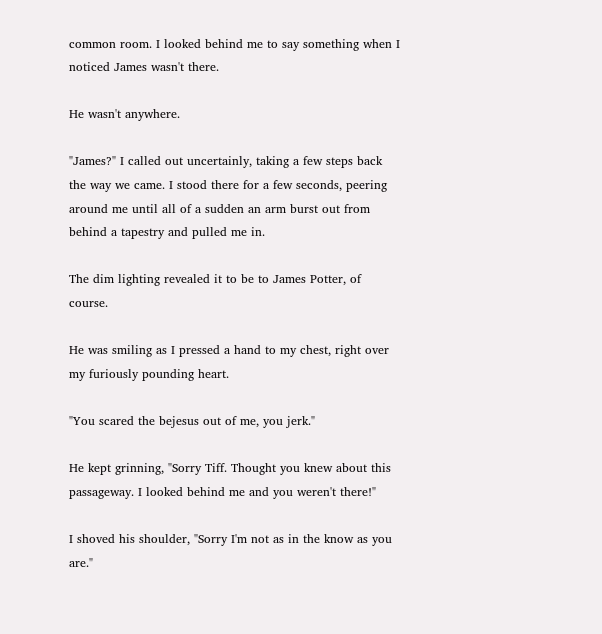common room. I looked behind me to say something when I noticed James wasn't there.

He wasn't anywhere.

"James?" I called out uncertainly, taking a few steps back the way we came. I stood there for a few seconds, peering around me until all of a sudden an arm burst out from behind a tapestry and pulled me in.

The dim lighting revealed it to be to James Potter, of course.

He was smiling as I pressed a hand to my chest, right over my furiously pounding heart.

"You scared the bejesus out of me, you jerk."

He kept grinning, "Sorry Tiff. Thought you knew about this passageway. I looked behind me and you weren't there!"

I shoved his shoulder, "Sorry I'm not as in the know as you are."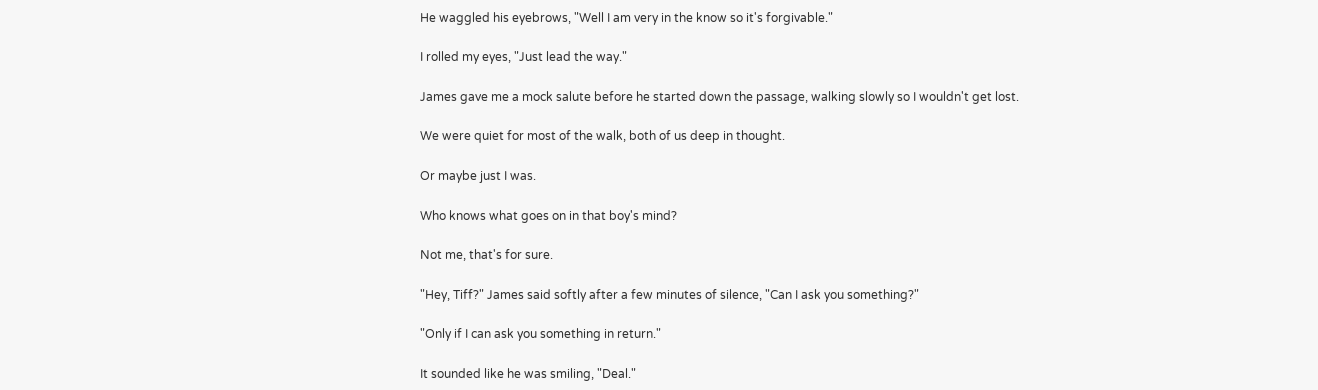He waggled his eyebrows, "Well I am very in the know so it's forgivable."

I rolled my eyes, "Just lead the way."

James gave me a mock salute before he started down the passage, walking slowly so I wouldn't get lost.

We were quiet for most of the walk, both of us deep in thought.

Or maybe just I was.

Who knows what goes on in that boy's mind?

Not me, that's for sure.

"Hey, Tiff?" James said softly after a few minutes of silence, "Can I ask you something?"

"Only if I can ask you something in return."

It sounded like he was smiling, "Deal."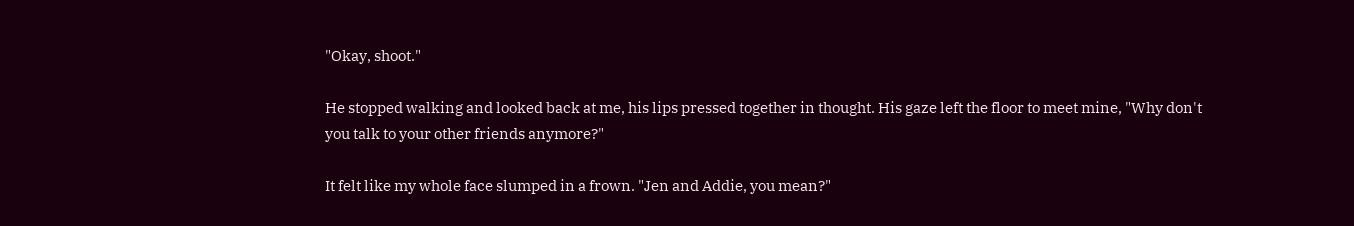"Okay, shoot."

He stopped walking and looked back at me, his lips pressed together in thought. His gaze left the floor to meet mine, "Why don't you talk to your other friends anymore?"

It felt like my whole face slumped in a frown. "Jen and Addie, you mean?"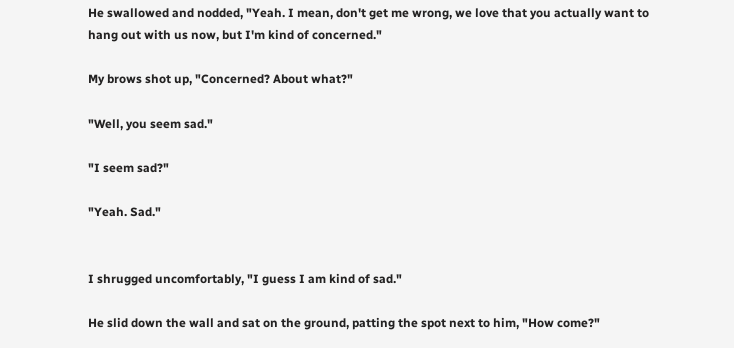He swallowed and nodded, "Yeah. I mean, don't get me wrong, we love that you actually want to hang out with us now, but I'm kind of concerned."

My brows shot up, "Concerned? About what?"

"Well, you seem sad."

"I seem sad?"

"Yeah. Sad."


I shrugged uncomfortably, "I guess I am kind of sad."

He slid down the wall and sat on the ground, patting the spot next to him, "How come?"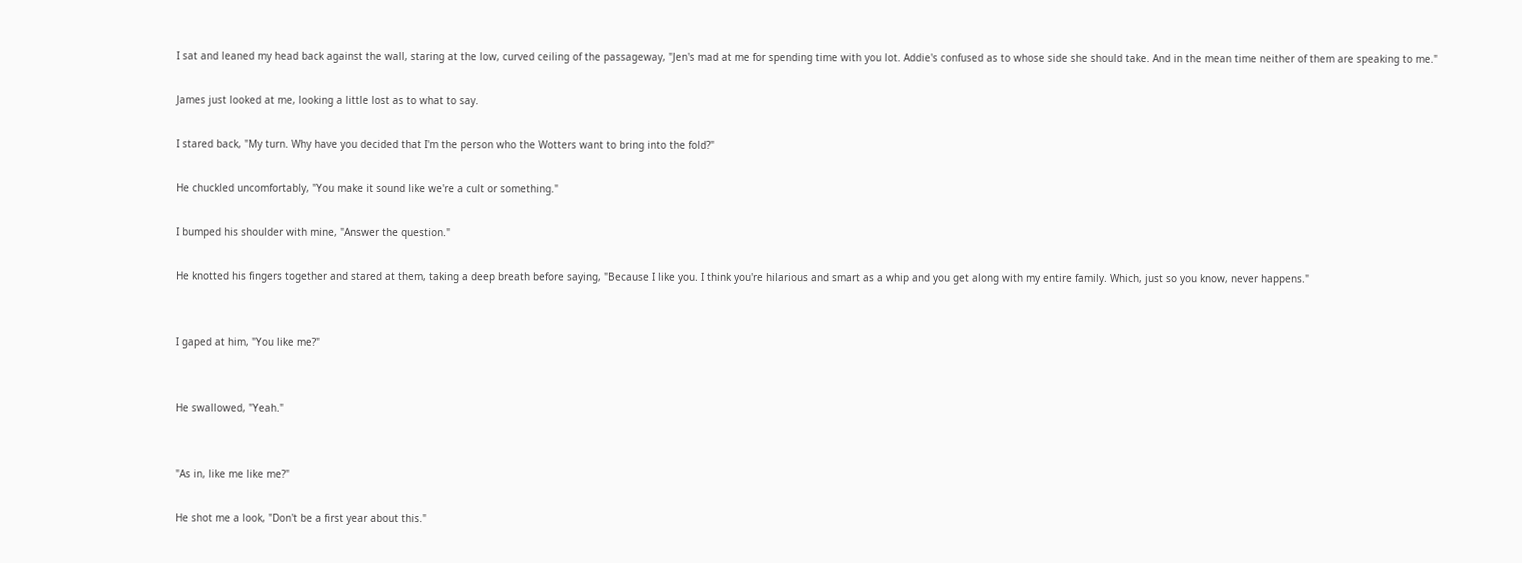I sat and leaned my head back against the wall, staring at the low, curved ceiling of the passageway, "Jen's mad at me for spending time with you lot. Addie's confused as to whose side she should take. And in the mean time neither of them are speaking to me."

James just looked at me, looking a little lost as to what to say.

I stared back, "My turn. Why have you decided that I'm the person who the Wotters want to bring into the fold?"

He chuckled uncomfortably, "You make it sound like we're a cult or something."

I bumped his shoulder with mine, "Answer the question."

He knotted his fingers together and stared at them, taking a deep breath before saying, "Because I like you. I think you're hilarious and smart as a whip and you get along with my entire family. Which, just so you know, never happens."


I gaped at him, "You like me?"


He swallowed, "Yeah."


"As in, like me like me?"

He shot me a look, "Don't be a first year about this."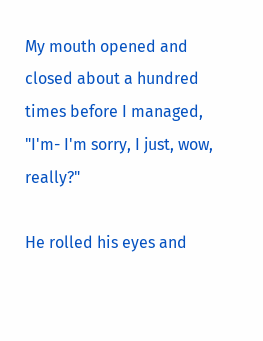My mouth opened and closed about a hundred times before I managed, "I'm- I'm sorry, I just, wow, really?"

He rolled his eyes and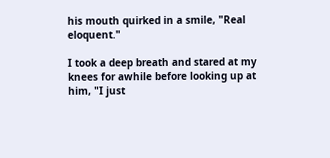his mouth quirked in a smile, "Real eloquent."

I took a deep breath and stared at my knees for awhile before looking up at him, "I just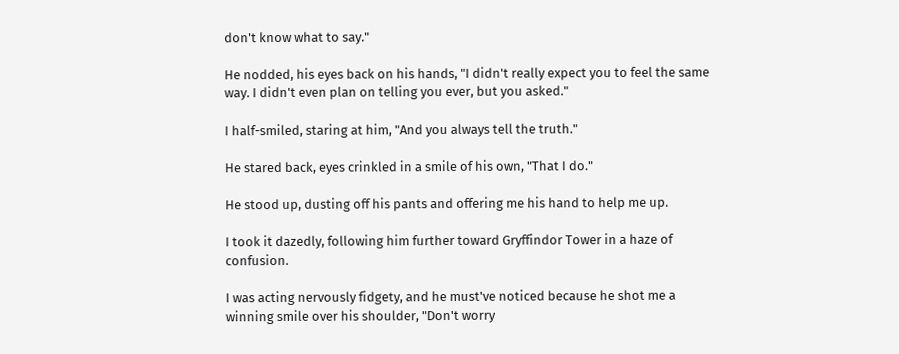don't know what to say."

He nodded, his eyes back on his hands, "I didn't really expect you to feel the same way. I didn't even plan on telling you ever, but you asked."

I half-smiled, staring at him, "And you always tell the truth."

He stared back, eyes crinkled in a smile of his own, "That I do."

He stood up, dusting off his pants and offering me his hand to help me up.

I took it dazedly, following him further toward Gryffindor Tower in a haze of confusion.

I was acting nervously fidgety, and he must've noticed because he shot me a winning smile over his shoulder, "Don't worry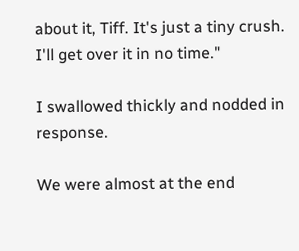about it, Tiff. It's just a tiny crush. I'll get over it in no time."

I swallowed thickly and nodded in response.

We were almost at the end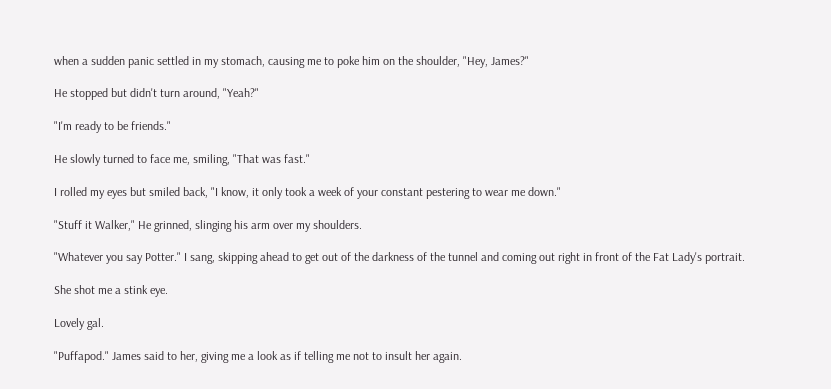when a sudden panic settled in my stomach, causing me to poke him on the shoulder, "Hey, James?"

He stopped but didn't turn around, "Yeah?"

"I'm ready to be friends."

He slowly turned to face me, smiling, "That was fast."

I rolled my eyes but smiled back, "I know, it only took a week of your constant pestering to wear me down."

"Stuff it Walker," He grinned, slinging his arm over my shoulders.

"Whatever you say Potter." I sang, skipping ahead to get out of the darkness of the tunnel and coming out right in front of the Fat Lady's portrait.

She shot me a stink eye.

Lovely gal.

"Puffapod." James said to her, giving me a look as if telling me not to insult her again.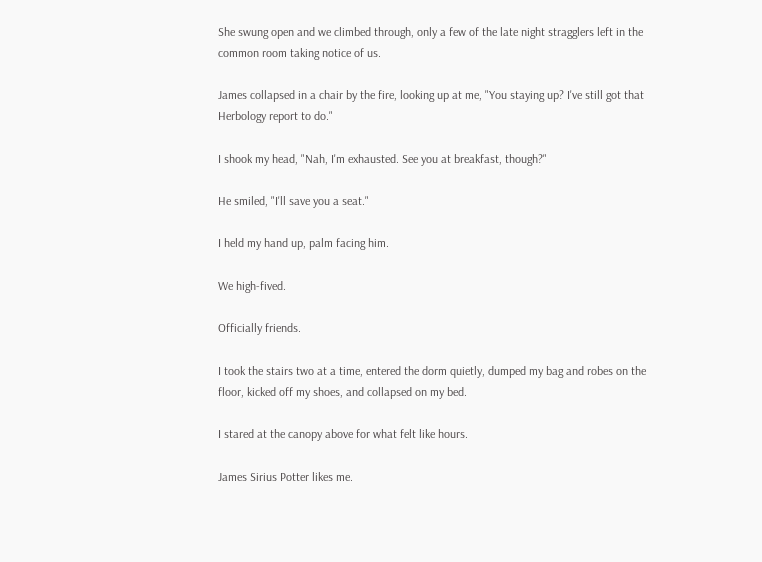She swung open and we climbed through, only a few of the late night stragglers left in the common room taking notice of us.

James collapsed in a chair by the fire, looking up at me, "You staying up? I've still got that Herbology report to do."

I shook my head, "Nah, I'm exhausted. See you at breakfast, though?"

He smiled, "I'll save you a seat."

I held my hand up, palm facing him.

We high-fived.

Officially friends.

I took the stairs two at a time, entered the dorm quietly, dumped my bag and robes on the floor, kicked off my shoes, and collapsed on my bed.

I stared at the canopy above for what felt like hours.

James Sirius Potter likes me.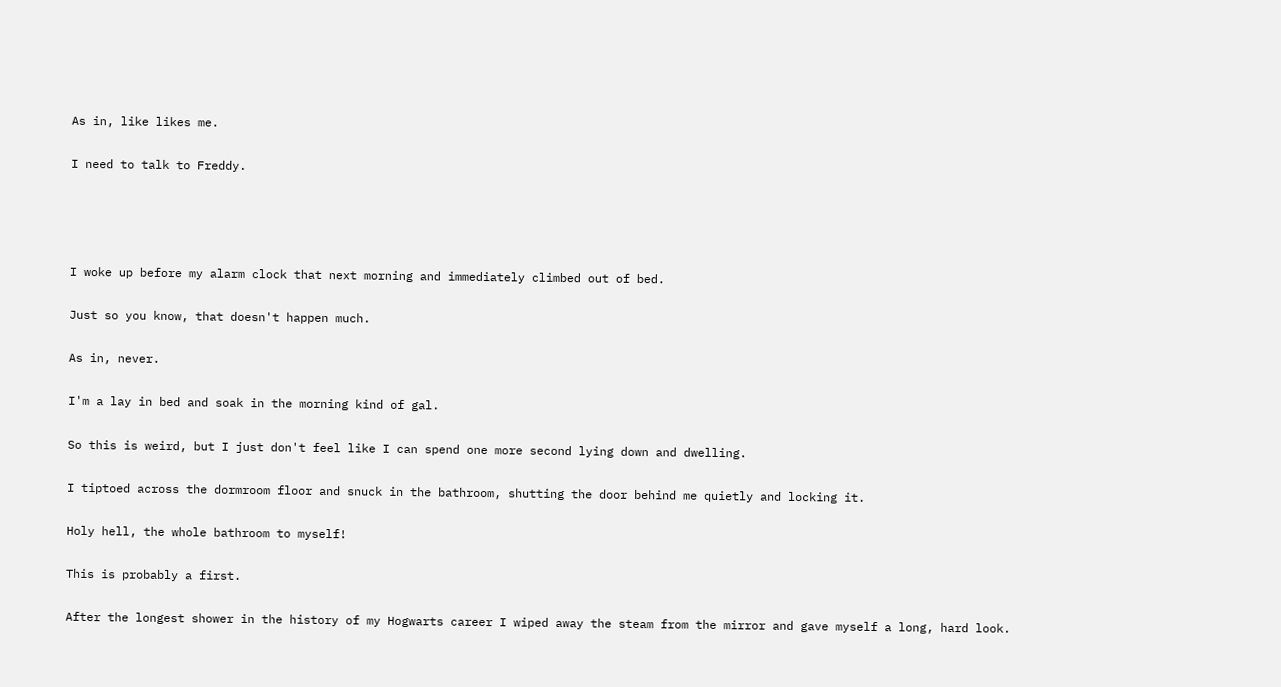As in, like likes me.

I need to talk to Freddy.




I woke up before my alarm clock that next morning and immediately climbed out of bed.

Just so you know, that doesn't happen much.

As in, never.

I'm a lay in bed and soak in the morning kind of gal.

So this is weird, but I just don't feel like I can spend one more second lying down and dwelling.

I tiptoed across the dormroom floor and snuck in the bathroom, shutting the door behind me quietly and locking it.

Holy hell, the whole bathroom to myself!

This is probably a first.

After the longest shower in the history of my Hogwarts career I wiped away the steam from the mirror and gave myself a long, hard look.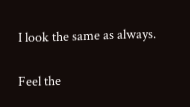I look the same as always.

Feel the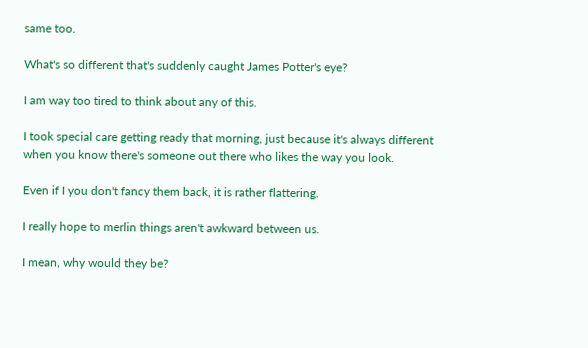same too.

What's so different that's suddenly caught James Potter's eye?

I am way too tired to think about any of this.

I took special care getting ready that morning, just because it's always different when you know there's someone out there who likes the way you look.

Even if I you don't fancy them back, it is rather flattering.

I really hope to merlin things aren't awkward between us.

I mean, why would they be?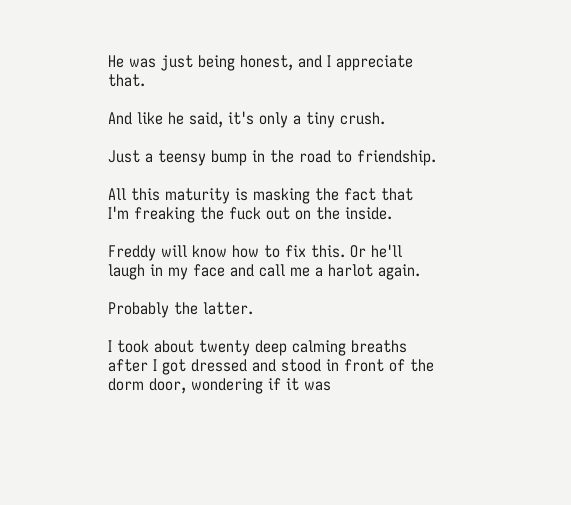He was just being honest, and I appreciate that.

And like he said, it's only a tiny crush.

Just a teensy bump in the road to friendship.

All this maturity is masking the fact that I'm freaking the fuck out on the inside.

Freddy will know how to fix this. Or he'll laugh in my face and call me a harlot again.

Probably the latter.

I took about twenty deep calming breaths after I got dressed and stood in front of the dorm door, wondering if it was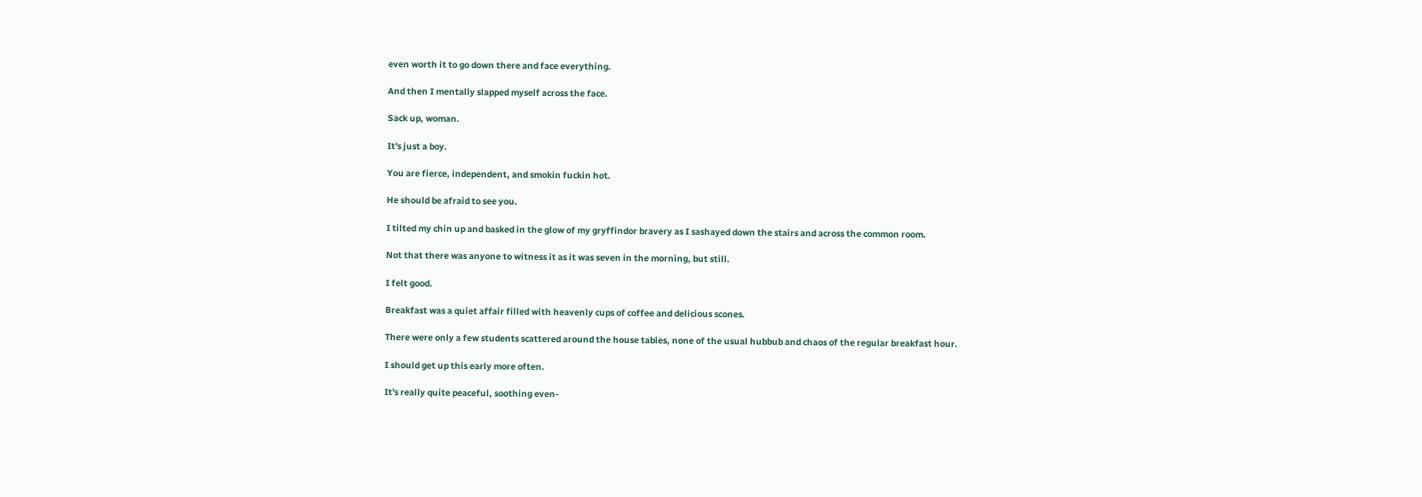even worth it to go down there and face everything.

And then I mentally slapped myself across the face.

Sack up, woman.

It's just a boy.

You are fierce, independent, and smokin fuckin hot.

He should be afraid to see you.

I tilted my chin up and basked in the glow of my gryffindor bravery as I sashayed down the stairs and across the common room.

Not that there was anyone to witness it as it was seven in the morning, but still.

I felt good.

Breakfast was a quiet affair filled with heavenly cups of coffee and delicious scones.

There were only a few students scattered around the house tables, none of the usual hubbub and chaos of the regular breakfast hour.

I should get up this early more often.

It's really quite peaceful, soothing even-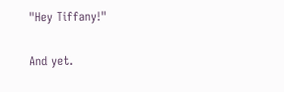"Hey Tiffany!"

And yet.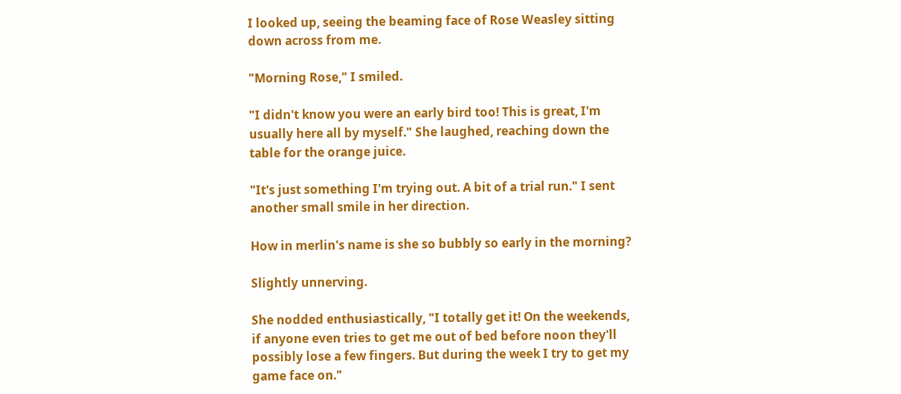I looked up, seeing the beaming face of Rose Weasley sitting down across from me.

"Morning Rose," I smiled.

"I didn't know you were an early bird too! This is great, I'm usually here all by myself." She laughed, reaching down the table for the orange juice.

"It's just something I'm trying out. A bit of a trial run." I sent another small smile in her direction.

How in merlin's name is she so bubbly so early in the morning?

Slightly unnerving.

She nodded enthusiastically, "I totally get it! On the weekends, if anyone even tries to get me out of bed before noon they'll possibly lose a few fingers. But during the week I try to get my game face on."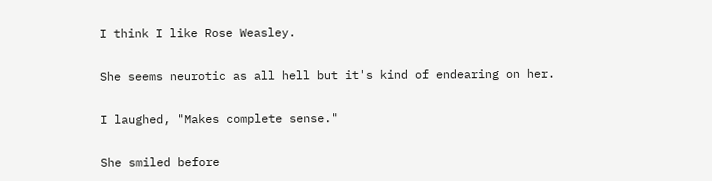I think I like Rose Weasley.

She seems neurotic as all hell but it's kind of endearing on her.

I laughed, "Makes complete sense."

She smiled before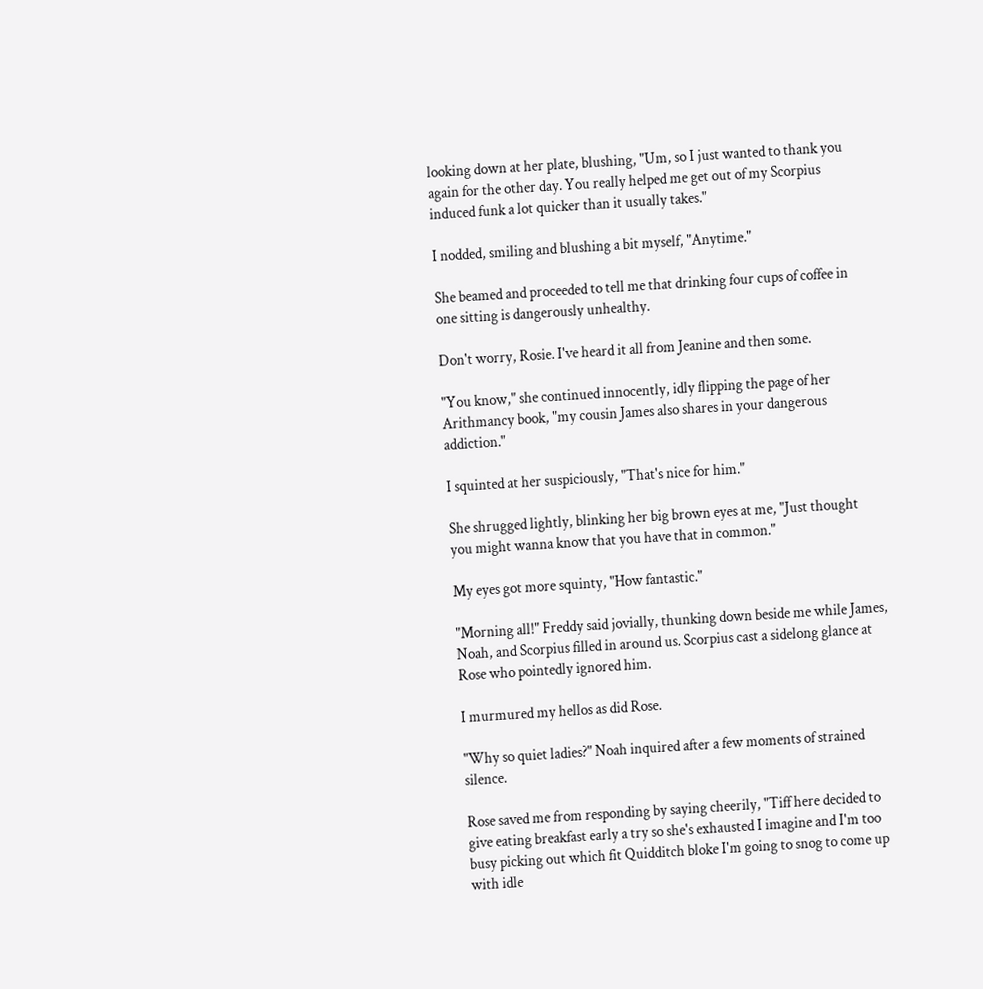looking down at her plate, blushing, "Um, so I just wanted to thank you again for the other day. You really helped me get out of my Scorpius induced funk a lot quicker than it usually takes."

I nodded, smiling and blushing a bit myself, "Anytime."

She beamed and proceeded to tell me that drinking four cups of coffee in one sitting is dangerously unhealthy.

Don't worry, Rosie. I've heard it all from Jeanine and then some.

"You know," she continued innocently, idly flipping the page of her Arithmancy book, "my cousin James also shares in your dangerous addiction."

I squinted at her suspiciously, "That's nice for him."

She shrugged lightly, blinking her big brown eyes at me, "Just thought you might wanna know that you have that in common."

My eyes got more squinty, "How fantastic."

"Morning all!" Freddy said jovially, thunking down beside me while James, Noah, and Scorpius filled in around us. Scorpius cast a sidelong glance at Rose who pointedly ignored him.

I murmured my hellos as did Rose.

"Why so quiet ladies?" Noah inquired after a few moments of strained silence.

Rose saved me from responding by saying cheerily, "Tiff here decided to give eating breakfast early a try so she's exhausted I imagine and I'm too busy picking out which fit Quidditch bloke I'm going to snog to come up with idle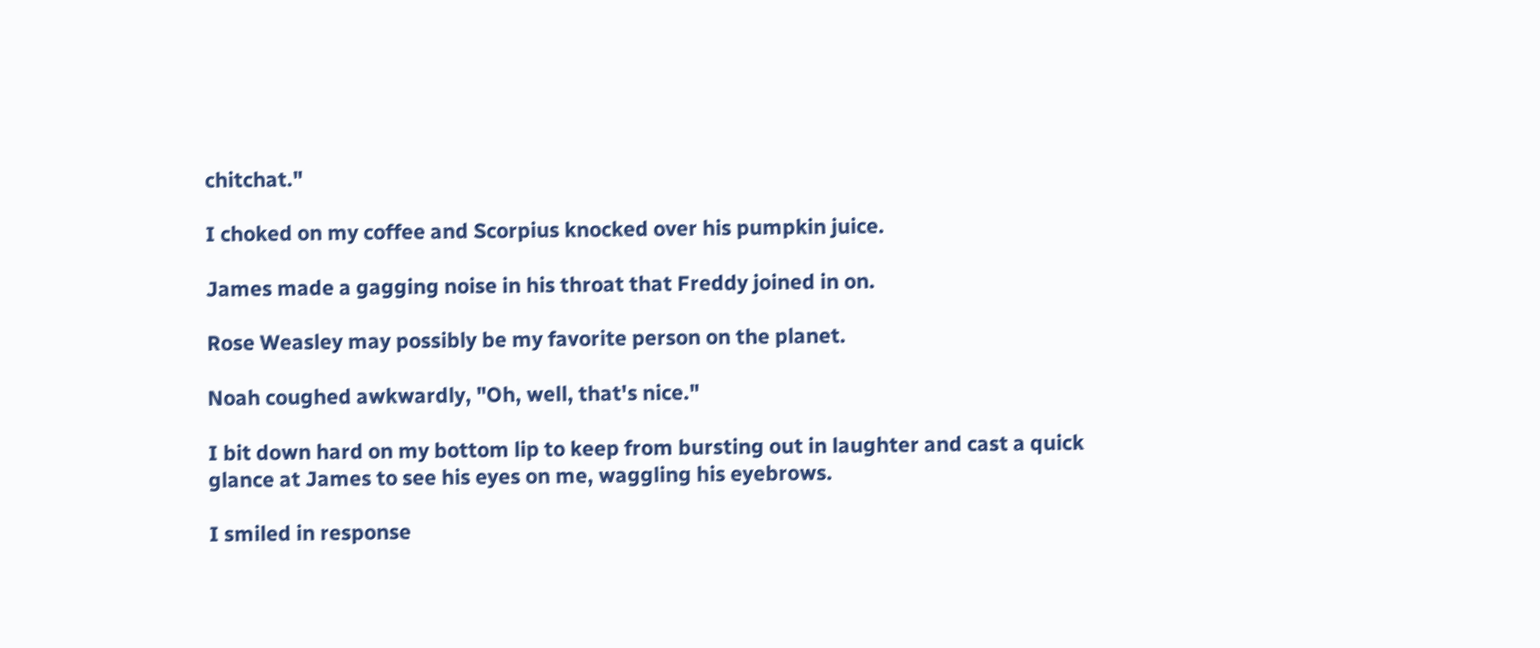chitchat."

I choked on my coffee and Scorpius knocked over his pumpkin juice.

James made a gagging noise in his throat that Freddy joined in on.

Rose Weasley may possibly be my favorite person on the planet.

Noah coughed awkwardly, "Oh, well, that's nice."

I bit down hard on my bottom lip to keep from bursting out in laughter and cast a quick glance at James to see his eyes on me, waggling his eyebrows.

I smiled in response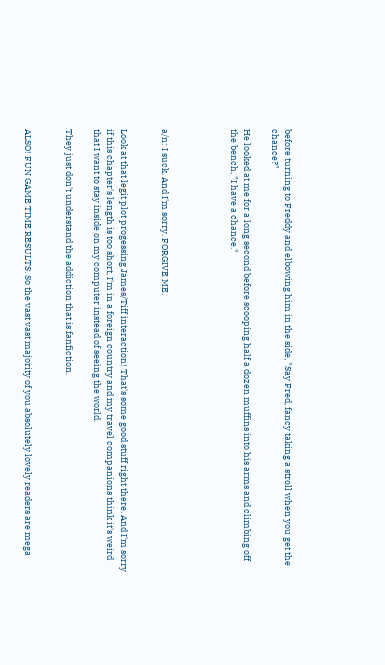before turning to Freddy and elbowing him in the side, "Say Fred, fancy taking a stroll when you get the chance?"

He looked at me for a long second before scooping half a dozen muffins into his arms and climbing off the bench, "I have a chance."




a/n: I suck. And I'm sorry. FORGIVE ME.


Look at that legit plot progessing James/Tiff interaction! That's some good stuff right there. And I'm sorry if this chapter's length is too short, I'm in a foreign country and my travel companions think it's weird that I want to stay inside on my computer instead of seeing the world.

They just don't understand the addiction that is fanfiction.


ALSO! FUN GAME TIME RESULTS. So the vast vast majority of you absolutely lovely readers are mega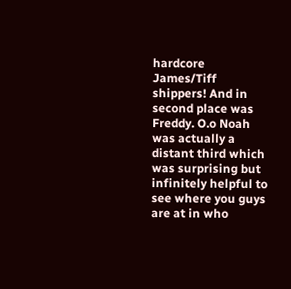hardcore James/Tiff shippers! And in second place was Freddy. O.o Noah was actually a distant third which was surprising but infinitely helpful to see where you guys are at in who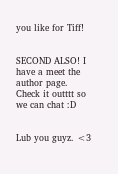you like for Tiff!


SECOND ALSO! I have a meet the author page. Check it outttt so we can chat :D


Lub you guyz. <3